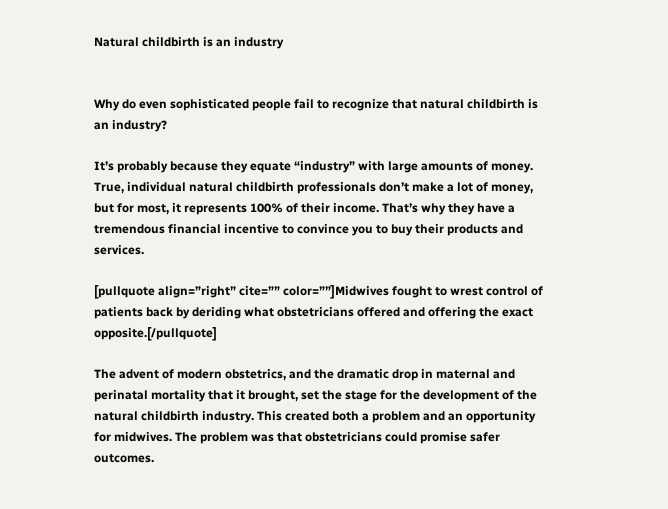Natural childbirth is an industry


Why do even sophisticated people fail to recognize that natural childbirth is an industry?

It’s probably because they equate “industry” with large amounts of money. True, individual natural childbirth professionals don’t make a lot of money, but for most, it represents 100% of their income. That’s why they have a tremendous financial incentive to convince you to buy their products and services.

[pullquote align=”right” cite=”” color=””]Midwives fought to wrest control of patients back by deriding what obstetricians offered and offering the exact opposite.[/pullquote]

The advent of modern obstetrics, and the dramatic drop in maternal and perinatal mortality that it brought, set the stage for the development of the natural childbirth industry. This created both a problem and an opportunity for midwives. The problem was that obstetricians could promise safer outcomes.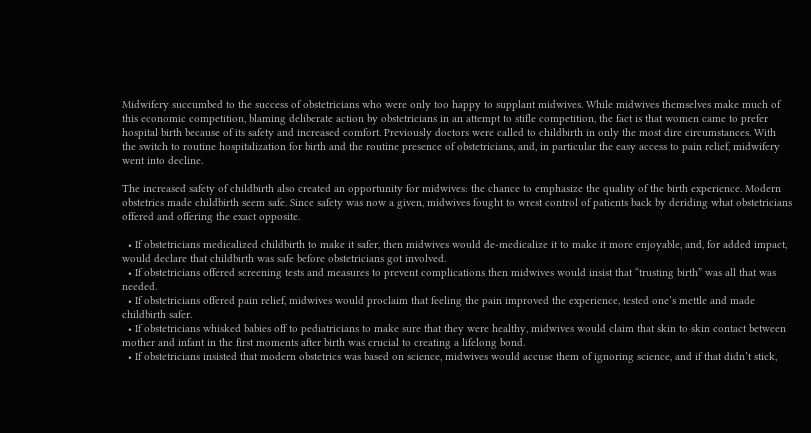Midwifery succumbed to the success of obstetricians who were only too happy to supplant midwives. While midwives themselves make much of this economic competition, blaming deliberate action by obstetricians in an attempt to stifle competition, the fact is that women came to prefer hospital birth because of its safety and increased comfort. Previously doctors were called to childbirth in only the most dire circumstances. With the switch to routine hospitalization for birth and the routine presence of obstetricians, and, in particular the easy access to pain relief, midwifery went into decline.

The increased safety of childbirth also created an opportunity for midwives: the chance to emphasize the quality of the birth experience. Modern obstetrics made childbirth seem safe. Since safety was now a given, midwives fought to wrest control of patients back by deriding what obstetricians offered and offering the exact opposite.

  • If obstetricians medicalized childbirth to make it safer, then midwives would de-medicalize it to make it more enjoyable, and, for added impact, would declare that childbirth was safe before obstetricians got involved.
  • If obstetricians offered screening tests and measures to prevent complications then midwives would insist that “trusting birth” was all that was needed.
  • If obstetricians offered pain relief, midwives would proclaim that feeling the pain improved the experience, tested one’s mettle and made childbirth safer.
  • If obstetricians whisked babies off to pediatricians to make sure that they were healthy, midwives would claim that skin to skin contact between mother and infant in the first moments after birth was crucial to creating a lifelong bond.
  • If obstetricians insisted that modern obstetrics was based on science, midwives would accuse them of ignoring science, and if that didn’t stick,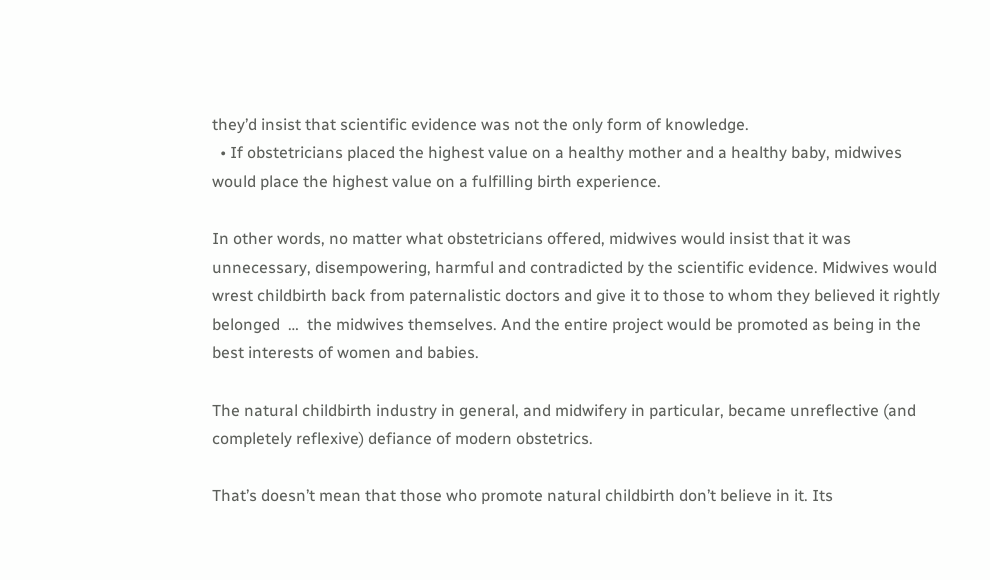they’d insist that scientific evidence was not the only form of knowledge.
  • If obstetricians placed the highest value on a healthy mother and a healthy baby, midwives would place the highest value on a fulfilling birth experience.

In other words, no matter what obstetricians offered, midwives would insist that it was unnecessary, disempowering, harmful and contradicted by the scientific evidence. Midwives would wrest childbirth back from paternalistic doctors and give it to those to whom they believed it rightly belonged  …  the midwives themselves. And the entire project would be promoted as being in the best interests of women and babies.

The natural childbirth industry in general, and midwifery in particular, became unreflective (and completely reflexive) defiance of modern obstetrics.

That’s doesn’t mean that those who promote natural childbirth don’t believe in it. Its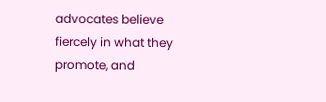advocates believe fiercely in what they promote, and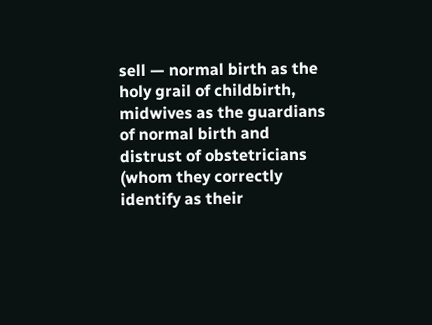sell — normal birth as the holy grail of childbirth, midwives as the guardians of normal birth and distrust of obstetricians (whom they correctly identify as their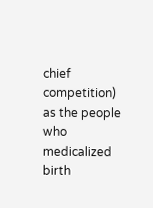chief competition) as the people who medicalized birth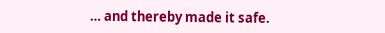… and thereby made it safe.